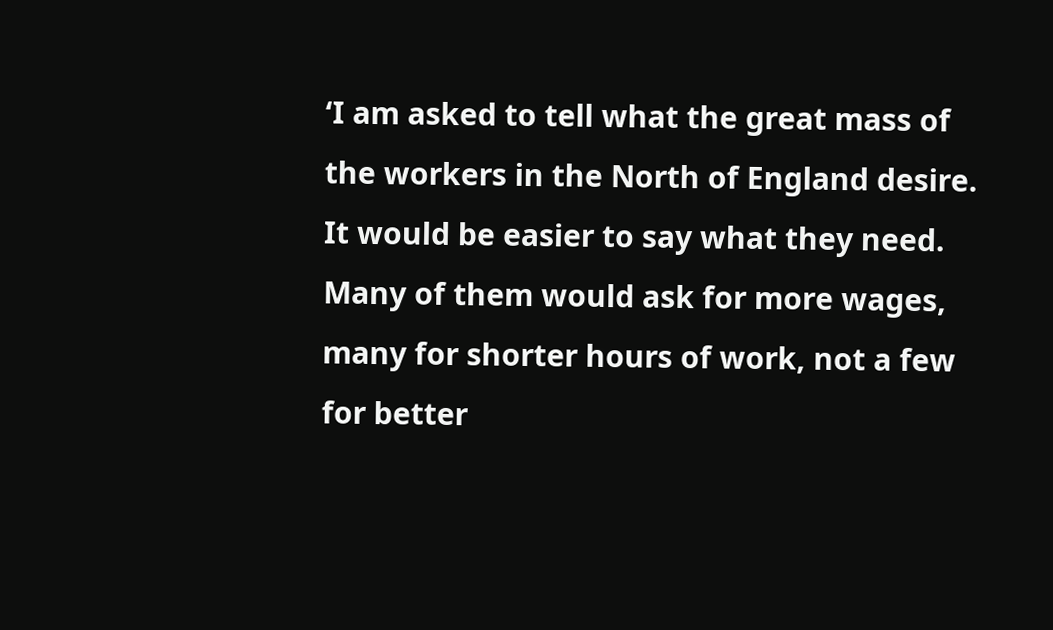‘I am asked to tell what the great mass of the workers in the North of England desire. It would be easier to say what they need. Many of them would ask for more wages, many for shorter hours of work, not a few for better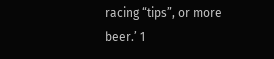racing “tips”, or more beer.’ 1